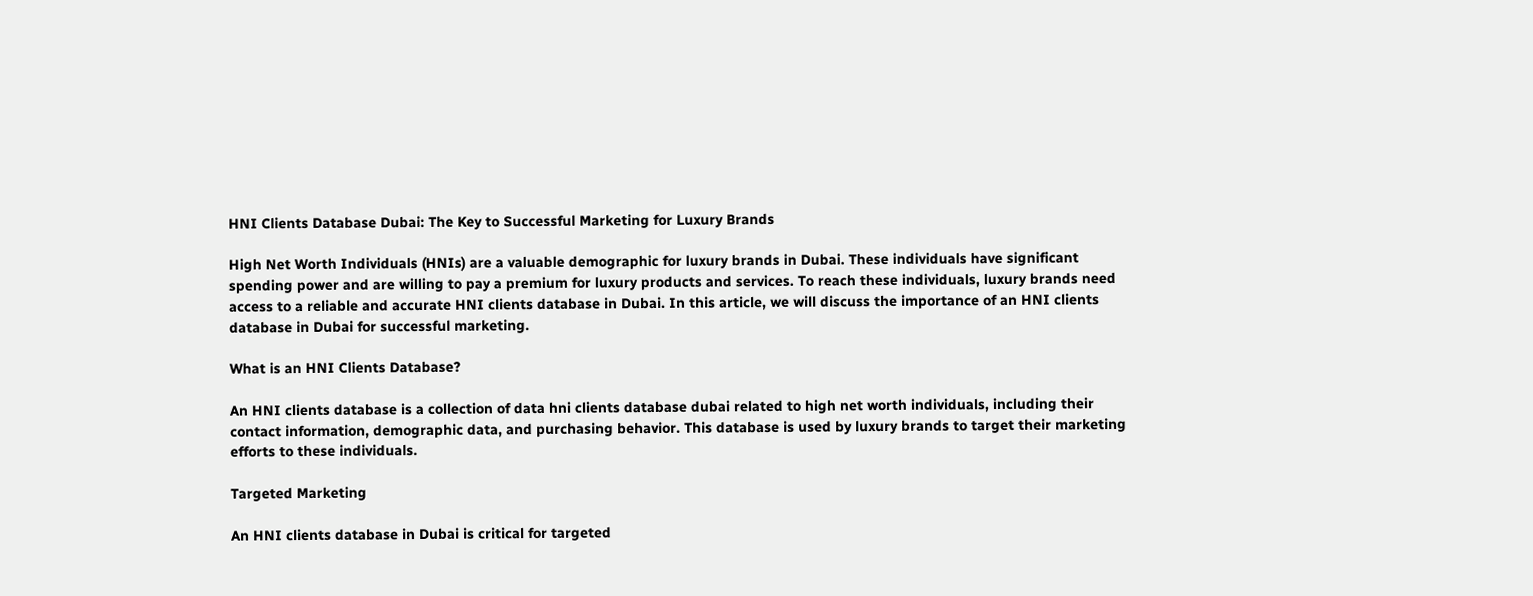HNI Clients Database Dubai: The Key to Successful Marketing for Luxury Brands

High Net Worth Individuals (HNIs) are a valuable demographic for luxury brands in Dubai. These individuals have significant spending power and are willing to pay a premium for luxury products and services. To reach these individuals, luxury brands need access to a reliable and accurate HNI clients database in Dubai. In this article, we will discuss the importance of an HNI clients database in Dubai for successful marketing.

What is an HNI Clients Database?

An HNI clients database is a collection of data hni clients database dubai related to high net worth individuals, including their contact information, demographic data, and purchasing behavior. This database is used by luxury brands to target their marketing efforts to these individuals.

Targeted Marketing

An HNI clients database in Dubai is critical for targeted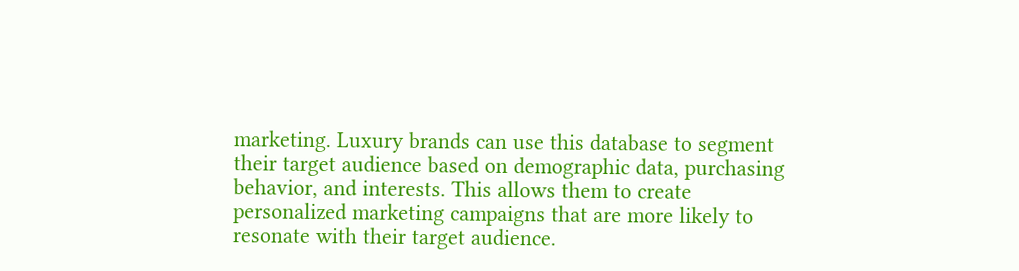marketing. Luxury brands can use this database to segment their target audience based on demographic data, purchasing behavior, and interests. This allows them to create personalized marketing campaigns that are more likely to resonate with their target audience.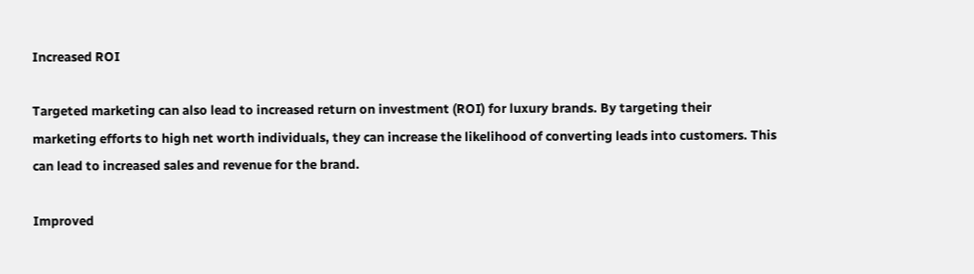Increased ROI

Targeted marketing can also lead to increased return on investment (ROI) for luxury brands. By targeting their marketing efforts to high net worth individuals, they can increase the likelihood of converting leads into customers. This can lead to increased sales and revenue for the brand.

Improved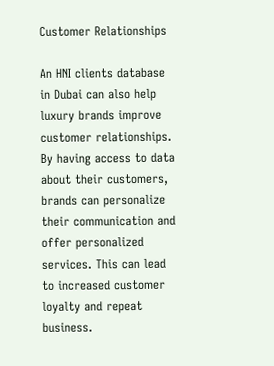Customer Relationships

An HNI clients database in Dubai can also help luxury brands improve customer relationships. By having access to data about their customers, brands can personalize their communication and offer personalized services. This can lead to increased customer loyalty and repeat business.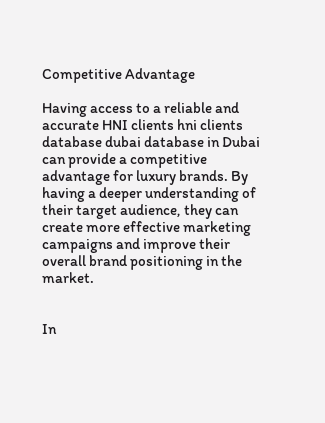Competitive Advantage

Having access to a reliable and accurate HNI clients hni clients database dubai database in Dubai can provide a competitive advantage for luxury brands. By having a deeper understanding of their target audience, they can create more effective marketing campaigns and improve their overall brand positioning in the market.


In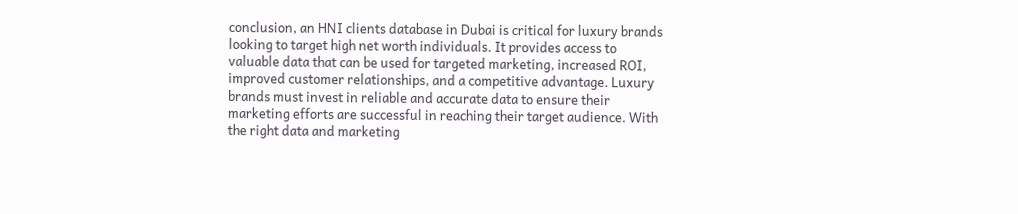conclusion, an HNI clients database in Dubai is critical for luxury brands looking to target high net worth individuals. It provides access to valuable data that can be used for targeted marketing, increased ROI, improved customer relationships, and a competitive advantage. Luxury brands must invest in reliable and accurate data to ensure their marketing efforts are successful in reaching their target audience. With the right data and marketing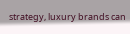strategy, luxury brands can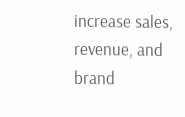increase sales, revenue, and brand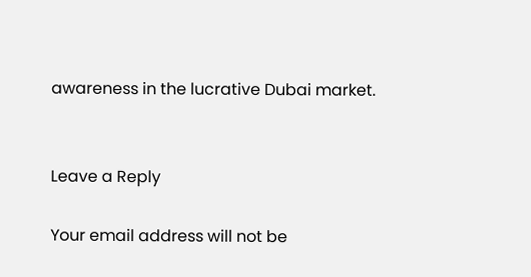awareness in the lucrative Dubai market.


Leave a Reply

Your email address will not be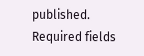published. Required fields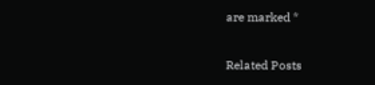are marked *

Related Posts